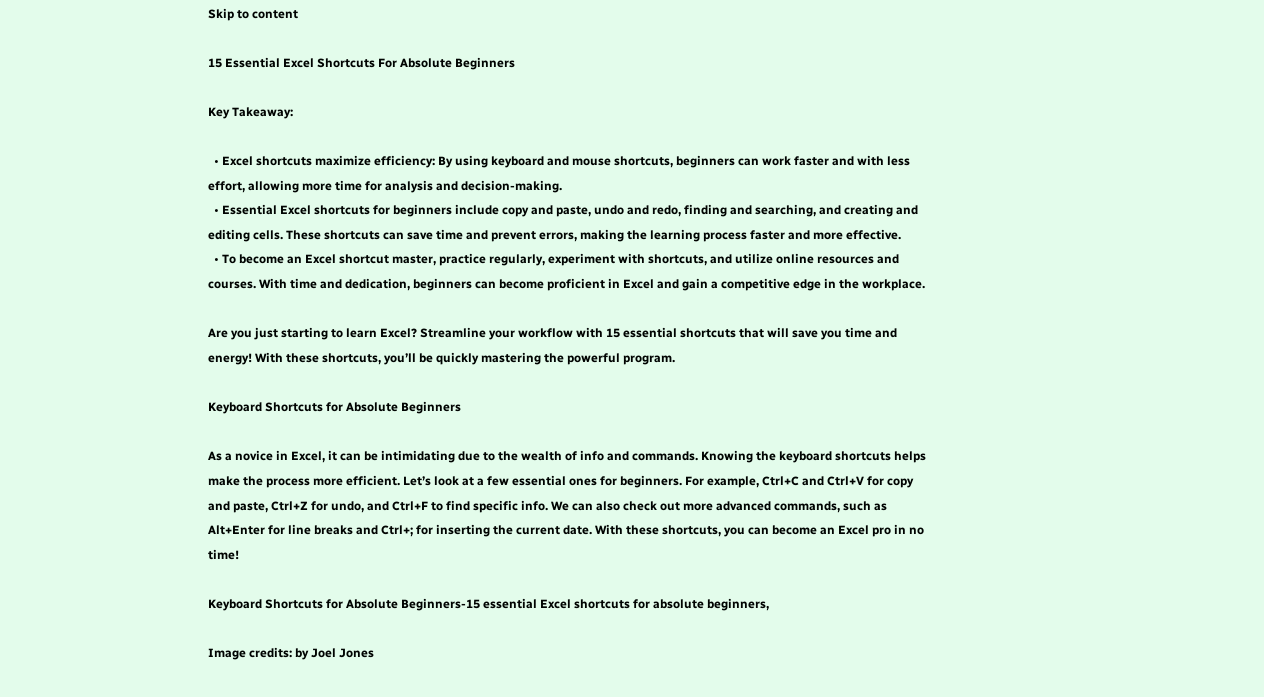Skip to content

15 Essential Excel Shortcuts For Absolute Beginners

Key Takeaway:

  • Excel shortcuts maximize efficiency: By using keyboard and mouse shortcuts, beginners can work faster and with less effort, allowing more time for analysis and decision-making.
  • Essential Excel shortcuts for beginners include copy and paste, undo and redo, finding and searching, and creating and editing cells. These shortcuts can save time and prevent errors, making the learning process faster and more effective.
  • To become an Excel shortcut master, practice regularly, experiment with shortcuts, and utilize online resources and courses. With time and dedication, beginners can become proficient in Excel and gain a competitive edge in the workplace.

Are you just starting to learn Excel? Streamline your workflow with 15 essential shortcuts that will save you time and energy! With these shortcuts, you’ll be quickly mastering the powerful program.

Keyboard Shortcuts for Absolute Beginners

As a novice in Excel, it can be intimidating due to the wealth of info and commands. Knowing the keyboard shortcuts helps make the process more efficient. Let’s look at a few essential ones for beginners. For example, Ctrl+C and Ctrl+V for copy and paste, Ctrl+Z for undo, and Ctrl+F to find specific info. We can also check out more advanced commands, such as Alt+Enter for line breaks and Ctrl+; for inserting the current date. With these shortcuts, you can become an Excel pro in no time!

Keyboard Shortcuts for Absolute Beginners-15 essential Excel shortcuts for absolute beginners,

Image credits: by Joel Jones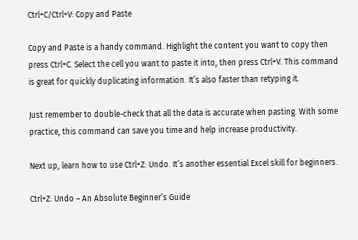Ctrl+C/Ctrl+V: Copy and Paste

Copy and Paste is a handy command. Highlight the content you want to copy then press Ctrl+C. Select the cell you want to paste it into, then press Ctrl+V. This command is great for quickly duplicating information. It’s also faster than retyping it.

Just remember to double-check that all the data is accurate when pasting. With some practice, this command can save you time and help increase productivity.

Next up, learn how to use Ctrl+Z: Undo. It’s another essential Excel skill for beginners.

Ctrl+Z: Undo – An Absolute Beginner’s Guide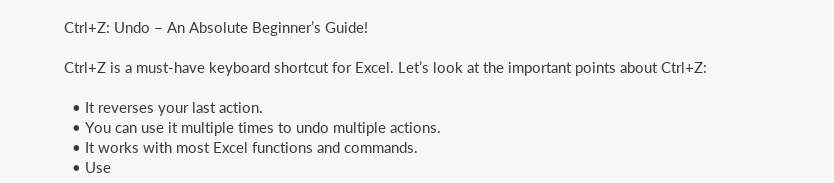Ctrl+Z: Undo – An Absolute Beginner’s Guide!

Ctrl+Z is a must-have keyboard shortcut for Excel. Let’s look at the important points about Ctrl+Z:

  • It reverses your last action.
  • You can use it multiple times to undo multiple actions.
  • It works with most Excel functions and commands.
  • Use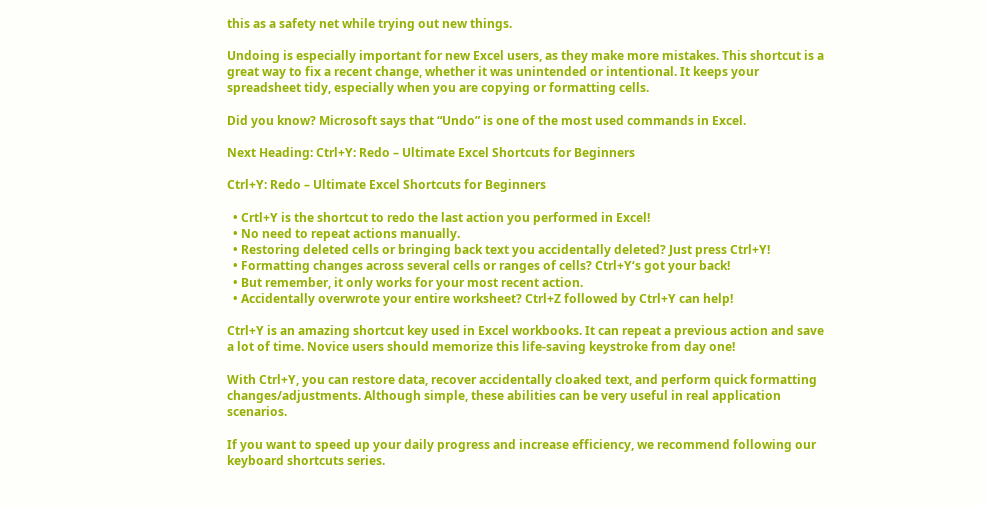this as a safety net while trying out new things.

Undoing is especially important for new Excel users, as they make more mistakes. This shortcut is a great way to fix a recent change, whether it was unintended or intentional. It keeps your spreadsheet tidy, especially when you are copying or formatting cells.

Did you know? Microsoft says that “Undo” is one of the most used commands in Excel.

Next Heading: Ctrl+Y: Redo – Ultimate Excel Shortcuts for Beginners

Ctrl+Y: Redo – Ultimate Excel Shortcuts for Beginners

  • Crtl+Y is the shortcut to redo the last action you performed in Excel!
  • No need to repeat actions manually.
  • Restoring deleted cells or bringing back text you accidentally deleted? Just press Ctrl+Y!
  • Formatting changes across several cells or ranges of cells? Ctrl+Y‘s got your back!
  • But remember, it only works for your most recent action.
  • Accidentally overwrote your entire worksheet? Ctrl+Z followed by Ctrl+Y can help!

Ctrl+Y is an amazing shortcut key used in Excel workbooks. It can repeat a previous action and save a lot of time. Novice users should memorize this life-saving keystroke from day one!

With Ctrl+Y, you can restore data, recover accidentally cloaked text, and perform quick formatting changes/adjustments. Although simple, these abilities can be very useful in real application scenarios.

If you want to speed up your daily progress and increase efficiency, we recommend following our keyboard shortcuts series.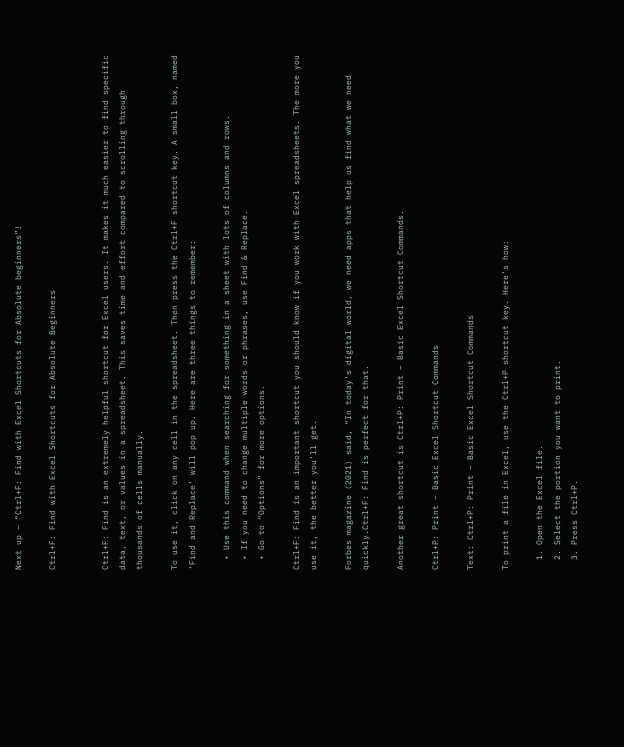Next up – “Ctrl+F: Find with Excel Shortcuts for Absolute beginners”!

Ctrl+F: Find with Excel Shortcuts for Absolute Beginners


Ctrl+F: Find is an extremely helpful shortcut for Excel users. It makes it much easier to find specific data, text, or values in a spreadsheet. This saves time and effort compared to scrolling through thousands of cells manually.

To use it, click on any cell in the spreadsheet. Then press the Ctrl+F shortcut key. A small box, named ‘Find and Replace’ will pop up. Here are three things to remember:

  • Use this command when searching for something in a sheet with lots of columns and rows.
  • If you need to change multiple words or phrases, use Find & Replace.
  • Go to “Options” for more options.

Ctrl+F: Find is an important shortcut you should know if you work with Excel spreadsheets. The more you use it, the better you’ll get.

Forbes magazine (2021) said, “In today’s digital world, we need apps that help us find what we need quickly.Ctrl+F: Find is perfect for that.

Another great shortcut is Ctrl+P: Print – Basic Excel Shortcut Commands.

Ctrl+P: Print – Basic Excel Shortcut Commands

Text: Ctrl+P: Print – Basic Excel Shortcut Commands

To print a file in Excel, use the Ctrl+P shortcut key. Here’s how:

  1. Open the Excel file.
  2. Select the portion you want to print.
  3. Press Ctrl+P.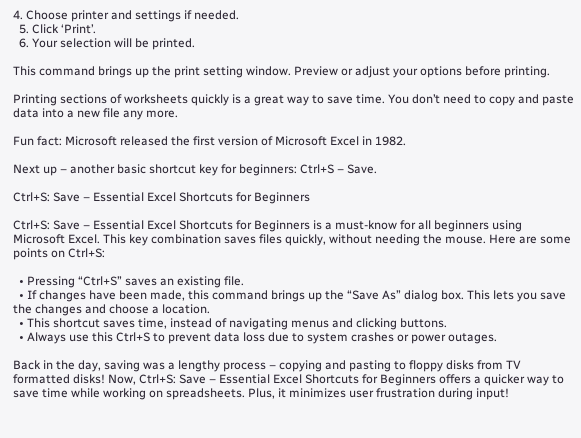4. Choose printer and settings if needed.
  5. Click ‘Print’.
  6. Your selection will be printed.

This command brings up the print setting window. Preview or adjust your options before printing.

Printing sections of worksheets quickly is a great way to save time. You don’t need to copy and paste data into a new file any more.

Fun fact: Microsoft released the first version of Microsoft Excel in 1982.

Next up – another basic shortcut key for beginners: Ctrl+S – Save.

Ctrl+S: Save – Essential Excel Shortcuts for Beginners

Ctrl+S: Save – Essential Excel Shortcuts for Beginners is a must-know for all beginners using Microsoft Excel. This key combination saves files quickly, without needing the mouse. Here are some points on Ctrl+S:

  • Pressing “Ctrl+S” saves an existing file.
  • If changes have been made, this command brings up the “Save As” dialog box. This lets you save the changes and choose a location.
  • This shortcut saves time, instead of navigating menus and clicking buttons.
  • Always use this Ctrl+S to prevent data loss due to system crashes or power outages.

Back in the day, saving was a lengthy process – copying and pasting to floppy disks from TV formatted disks! Now, Ctrl+S: Save – Essential Excel Shortcuts for Beginners offers a quicker way to save time while working on spreadsheets. Plus, it minimizes user frustration during input!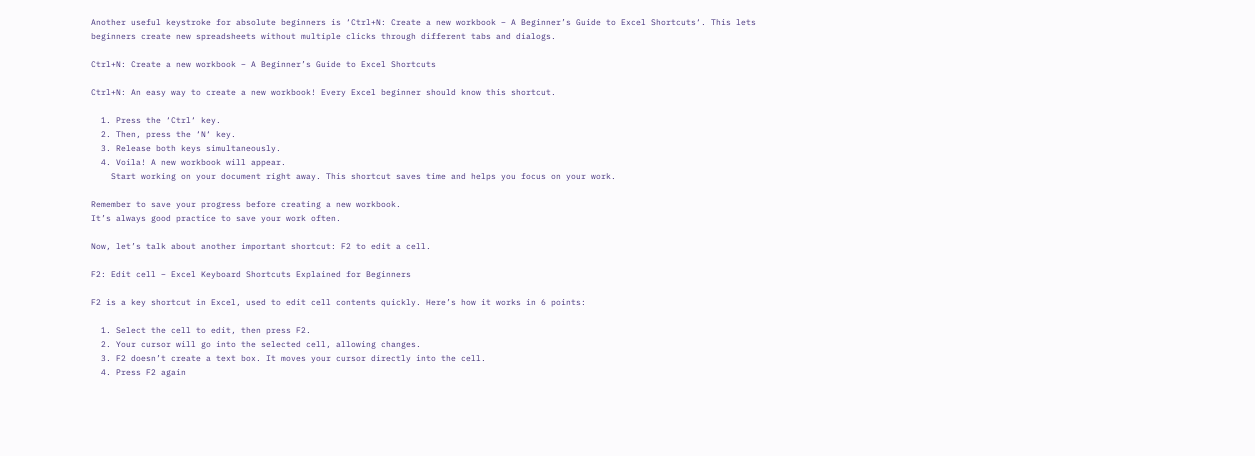Another useful keystroke for absolute beginners is ‘Ctrl+N: Create a new workbook – A Beginner’s Guide to Excel Shortcuts‘. This lets beginners create new spreadsheets without multiple clicks through different tabs and dialogs.

Ctrl+N: Create a new workbook – A Beginner’s Guide to Excel Shortcuts

Ctrl+N: An easy way to create a new workbook! Every Excel beginner should know this shortcut.

  1. Press the ‘Ctrl‘ key.
  2. Then, press the ‘N‘ key.
  3. Release both keys simultaneously.
  4. Voila! A new workbook will appear.
    Start working on your document right away. This shortcut saves time and helps you focus on your work.

Remember to save your progress before creating a new workbook.
It’s always good practice to save your work often.

Now, let’s talk about another important shortcut: F2 to edit a cell.

F2: Edit cell – Excel Keyboard Shortcuts Explained for Beginners

F2 is a key shortcut in Excel, used to edit cell contents quickly. Here’s how it works in 6 points:

  1. Select the cell to edit, then press F2.
  2. Your cursor will go into the selected cell, allowing changes.
  3. F2 doesn’t create a text box. It moves your cursor directly into the cell.
  4. Press F2 again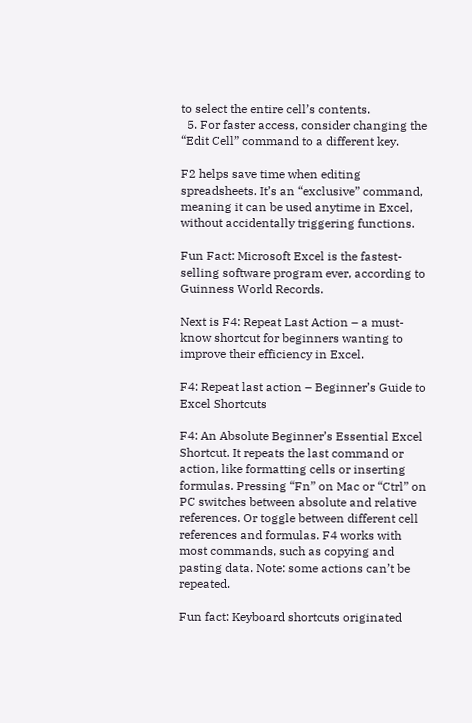to select the entire cell’s contents.
  5. For faster access, consider changing the “Edit Cell” command to a different key.

F2 helps save time when editing spreadsheets. It’s an “exclusive” command, meaning it can be used anytime in Excel, without accidentally triggering functions.

Fun Fact: Microsoft Excel is the fastest-selling software program ever, according to Guinness World Records.

Next is F4: Repeat Last Action – a must-know shortcut for beginners wanting to improve their efficiency in Excel.

F4: Repeat last action – Beginner’s Guide to Excel Shortcuts

F4: An Absolute Beginner’s Essential Excel Shortcut. It repeats the last command or action, like formatting cells or inserting formulas. Pressing “Fn” on Mac or “Ctrl” on PC switches between absolute and relative references. Or toggle between different cell references and formulas. F4 works with most commands, such as copying and pasting data. Note: some actions can’t be repeated.

Fun fact: Keyboard shortcuts originated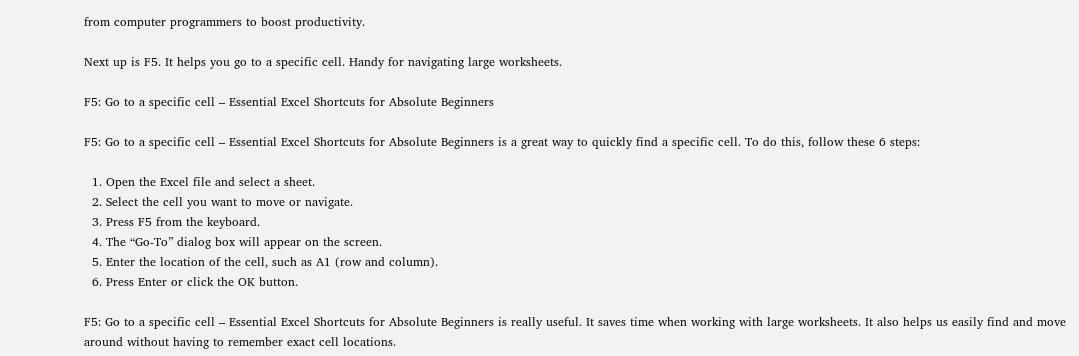from computer programmers to boost productivity.

Next up is F5. It helps you go to a specific cell. Handy for navigating large worksheets.

F5: Go to a specific cell – Essential Excel Shortcuts for Absolute Beginners

F5: Go to a specific cell – Essential Excel Shortcuts for Absolute Beginners is a great way to quickly find a specific cell. To do this, follow these 6 steps:

  1. Open the Excel file and select a sheet.
  2. Select the cell you want to move or navigate.
  3. Press F5 from the keyboard.
  4. The “Go-To” dialog box will appear on the screen.
  5. Enter the location of the cell, such as A1 (row and column).
  6. Press Enter or click the OK button.

F5: Go to a specific cell – Essential Excel Shortcuts for Absolute Beginners is really useful. It saves time when working with large worksheets. It also helps us easily find and move around without having to remember exact cell locations.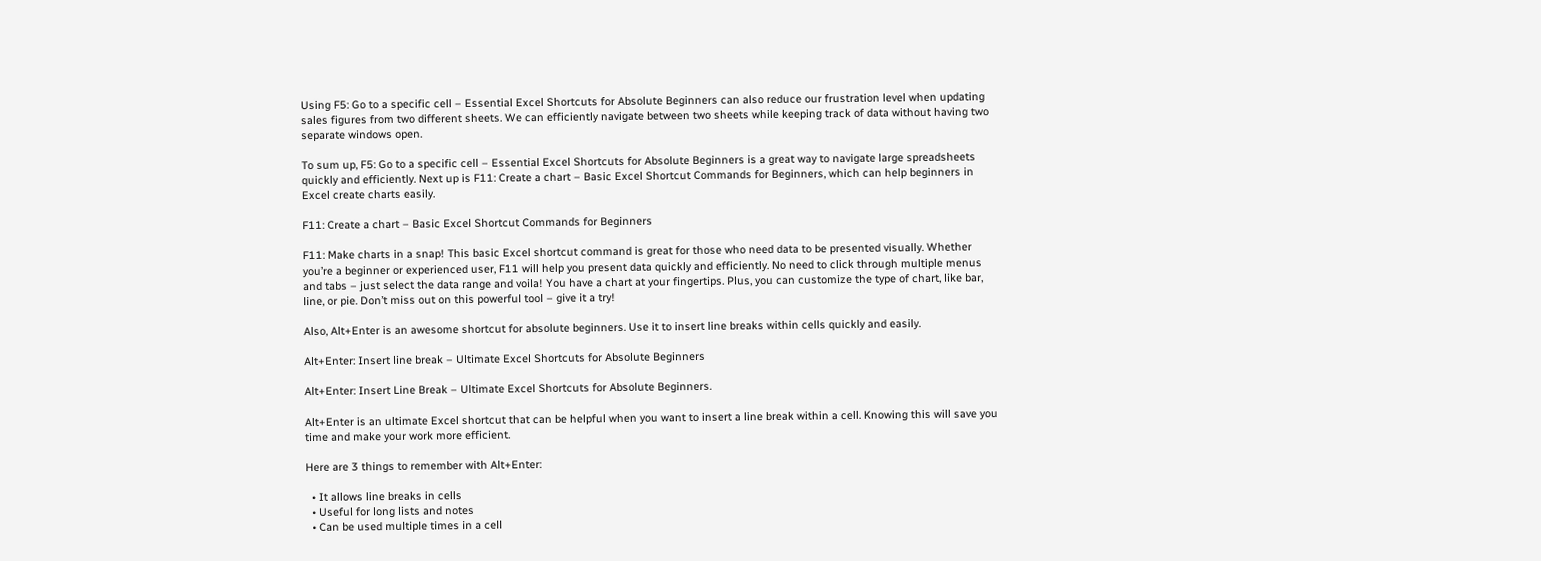Using F5: Go to a specific cell – Essential Excel Shortcuts for Absolute Beginners can also reduce our frustration level when updating sales figures from two different sheets. We can efficiently navigate between two sheets while keeping track of data without having two separate windows open.

To sum up, F5: Go to a specific cell – Essential Excel Shortcuts for Absolute Beginners is a great way to navigate large spreadsheets quickly and efficiently. Next up is F11: Create a chart – Basic Excel Shortcut Commands for Beginners, which can help beginners in Excel create charts easily.

F11: Create a chart – Basic Excel Shortcut Commands for Beginners

F11: Make charts in a snap! This basic Excel shortcut command is great for those who need data to be presented visually. Whether you’re a beginner or experienced user, F11 will help you present data quickly and efficiently. No need to click through multiple menus and tabs – just select the data range and voila! You have a chart at your fingertips. Plus, you can customize the type of chart, like bar, line, or pie. Don’t miss out on this powerful tool – give it a try!

Also, Alt+Enter is an awesome shortcut for absolute beginners. Use it to insert line breaks within cells quickly and easily.

Alt+Enter: Insert line break – Ultimate Excel Shortcuts for Absolute Beginners

Alt+Enter: Insert Line Break – Ultimate Excel Shortcuts for Absolute Beginners.

Alt+Enter is an ultimate Excel shortcut that can be helpful when you want to insert a line break within a cell. Knowing this will save you time and make your work more efficient.

Here are 3 things to remember with Alt+Enter:

  • It allows line breaks in cells
  • Useful for long lists and notes
  • Can be used multiple times in a cell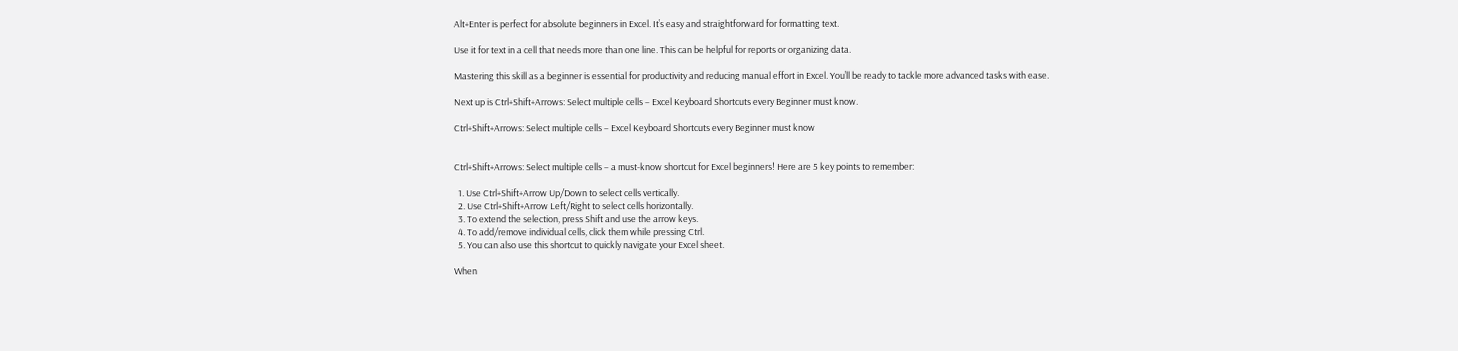Alt+Enter is perfect for absolute beginners in Excel. It’s easy and straightforward for formatting text.

Use it for text in a cell that needs more than one line. This can be helpful for reports or organizing data.

Mastering this skill as a beginner is essential for productivity and reducing manual effort in Excel. You’ll be ready to tackle more advanced tasks with ease.

Next up is Ctrl+Shift+Arrows: Select multiple cells – Excel Keyboard Shortcuts every Beginner must know.

Ctrl+Shift+Arrows: Select multiple cells – Excel Keyboard Shortcuts every Beginner must know


Ctrl+Shift+Arrows: Select multiple cells – a must-know shortcut for Excel beginners! Here are 5 key points to remember:

  1. Use Ctrl+Shift+Arrow Up/Down to select cells vertically.
  2. Use Ctrl+Shift+Arrow Left/Right to select cells horizontally.
  3. To extend the selection, press Shift and use the arrow keys.
  4. To add/remove individual cells, click them while pressing Ctrl.
  5. You can also use this shortcut to quickly navigate your Excel sheet.

When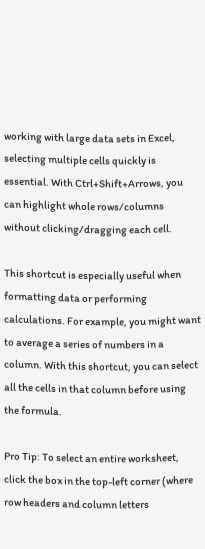working with large data sets in Excel, selecting multiple cells quickly is essential. With Ctrl+Shift+Arrows, you can highlight whole rows/columns without clicking/dragging each cell.

This shortcut is especially useful when formatting data or performing calculations. For example, you might want to average a series of numbers in a column. With this shortcut, you can select all the cells in that column before using the formula.

Pro Tip: To select an entire worksheet, click the box in the top-left corner (where row headers and column letters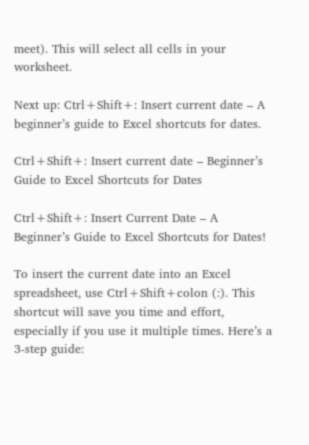meet). This will select all cells in your worksheet.

Next up: Ctrl+Shift+: Insert current date – A beginner’s guide to Excel shortcuts for dates.

Ctrl+Shift+: Insert current date – Beginner’s Guide to Excel Shortcuts for Dates

Ctrl+Shift+: Insert Current Date – A Beginner’s Guide to Excel Shortcuts for Dates!

To insert the current date into an Excel spreadsheet, use Ctrl+Shift+colon (:). This shortcut will save you time and effort, especially if you use it multiple times. Here’s a 3-step guide: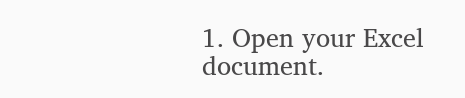1. Open your Excel document.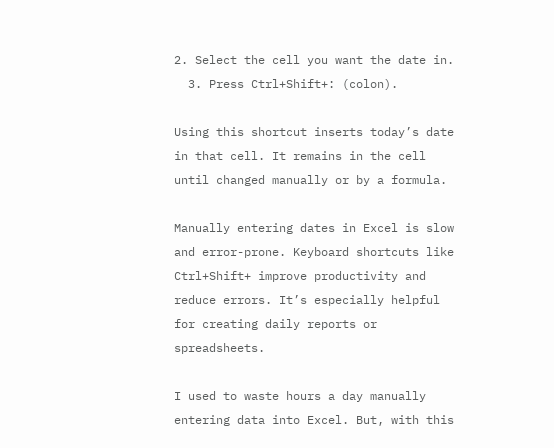2. Select the cell you want the date in.
  3. Press Ctrl+Shift+: (colon).

Using this shortcut inserts today’s date in that cell. It remains in the cell until changed manually or by a formula.

Manually entering dates in Excel is slow and error-prone. Keyboard shortcuts like Ctrl+Shift+ improve productivity and reduce errors. It’s especially helpful for creating daily reports or spreadsheets.

I used to waste hours a day manually entering data into Excel. But, with this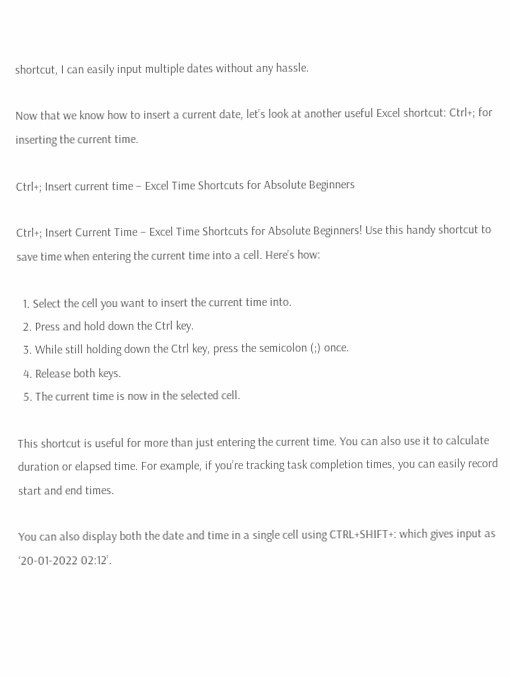shortcut, I can easily input multiple dates without any hassle.

Now that we know how to insert a current date, let’s look at another useful Excel shortcut: Ctrl+; for inserting the current time.

Ctrl+; Insert current time – Excel Time Shortcuts for Absolute Beginners

Ctrl+; Insert Current Time – Excel Time Shortcuts for Absolute Beginners! Use this handy shortcut to save time when entering the current time into a cell. Here’s how:

  1. Select the cell you want to insert the current time into.
  2. Press and hold down the Ctrl key.
  3. While still holding down the Ctrl key, press the semicolon (;) once.
  4. Release both keys.
  5. The current time is now in the selected cell.

This shortcut is useful for more than just entering the current time. You can also use it to calculate duration or elapsed time. For example, if you’re tracking task completion times, you can easily record start and end times.

You can also display both the date and time in a single cell using CTRL+SHIFT+: which gives input as ‘20-01-2022 02:12’.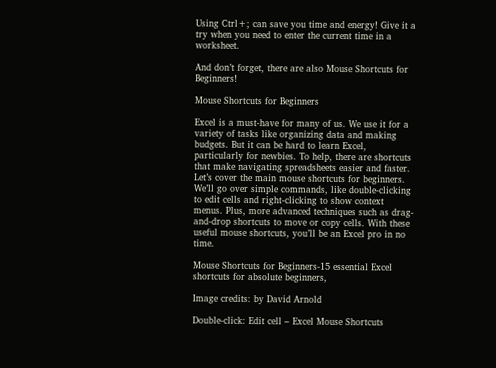Using Ctrl+; can save you time and energy! Give it a try when you need to enter the current time in a worksheet.

And don’t forget, there are also Mouse Shortcuts for Beginners!

Mouse Shortcuts for Beginners

Excel is a must-have for many of us. We use it for a variety of tasks like organizing data and making budgets. But it can be hard to learn Excel, particularly for newbies. To help, there are shortcuts that make navigating spreadsheets easier and faster. Let’s cover the main mouse shortcuts for beginners. We’ll go over simple commands, like double-clicking to edit cells and right-clicking to show context menus. Plus, more advanced techniques such as drag-and-drop shortcuts to move or copy cells. With these useful mouse shortcuts, you’ll be an Excel pro in no time.

Mouse Shortcuts for Beginners-15 essential Excel shortcuts for absolute beginners,

Image credits: by David Arnold

Double-click: Edit cell – Excel Mouse Shortcuts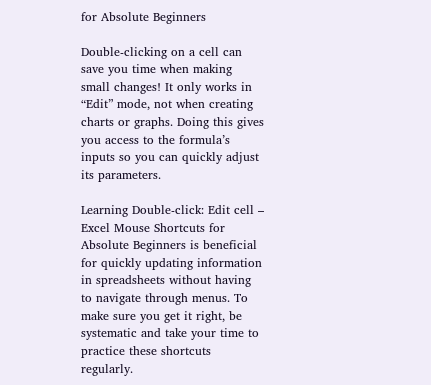for Absolute Beginners

Double-clicking on a cell can save you time when making small changes! It only works in “Edit” mode, not when creating charts or graphs. Doing this gives you access to the formula’s inputs so you can quickly adjust its parameters.

Learning Double-click: Edit cell – Excel Mouse Shortcuts for Absolute Beginners is beneficial for quickly updating information in spreadsheets without having to navigate through menus. To make sure you get it right, be systematic and take your time to practice these shortcuts regularly.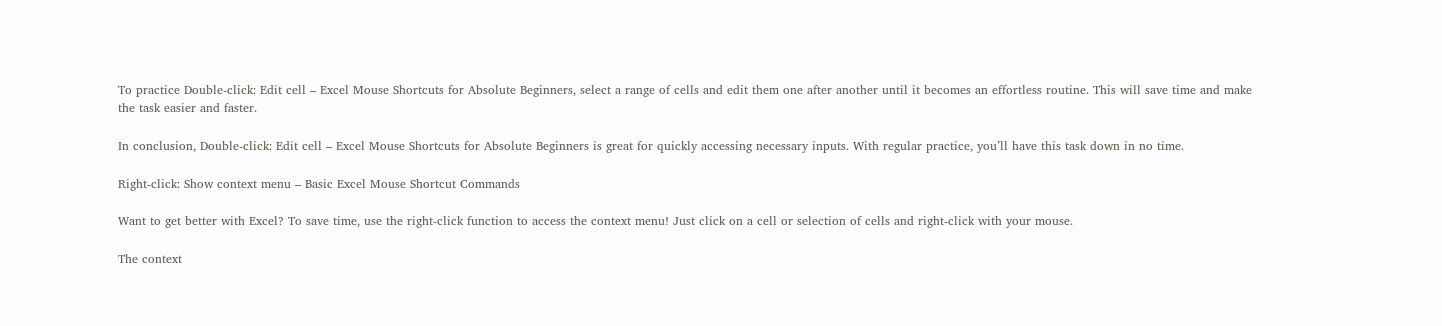To practice Double-click: Edit cell – Excel Mouse Shortcuts for Absolute Beginners, select a range of cells and edit them one after another until it becomes an effortless routine. This will save time and make the task easier and faster.

In conclusion, Double-click: Edit cell – Excel Mouse Shortcuts for Absolute Beginners is great for quickly accessing necessary inputs. With regular practice, you’ll have this task down in no time.

Right-click: Show context menu – Basic Excel Mouse Shortcut Commands

Want to get better with Excel? To save time, use the right-click function to access the context menu! Just click on a cell or selection of cells and right-click with your mouse.

The context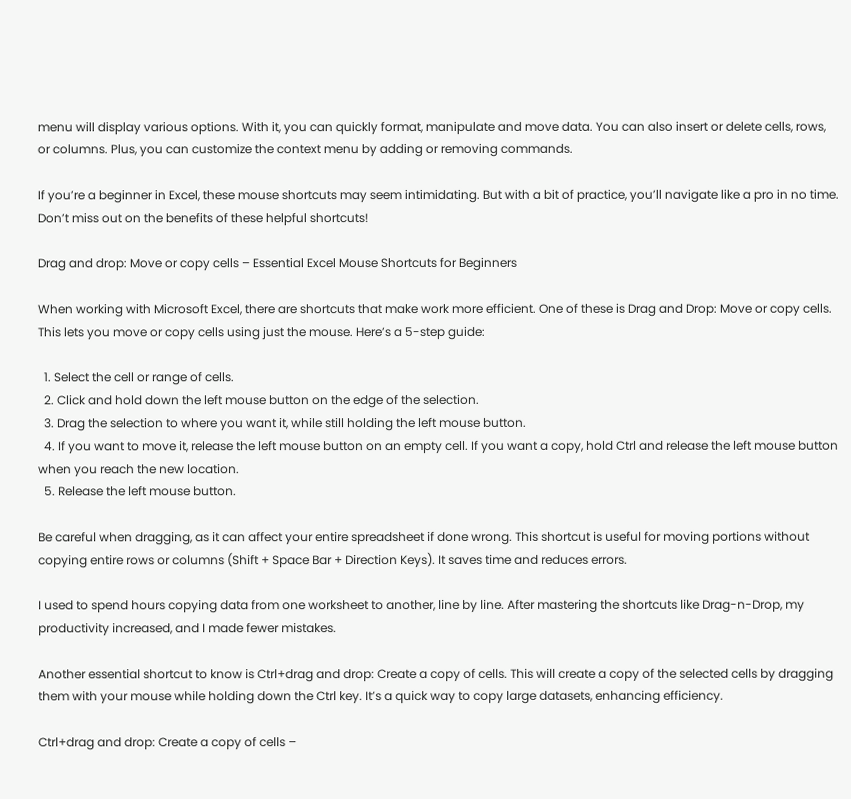menu will display various options. With it, you can quickly format, manipulate and move data. You can also insert or delete cells, rows, or columns. Plus, you can customize the context menu by adding or removing commands.

If you’re a beginner in Excel, these mouse shortcuts may seem intimidating. But with a bit of practice, you’ll navigate like a pro in no time. Don’t miss out on the benefits of these helpful shortcuts!

Drag and drop: Move or copy cells – Essential Excel Mouse Shortcuts for Beginners

When working with Microsoft Excel, there are shortcuts that make work more efficient. One of these is Drag and Drop: Move or copy cells. This lets you move or copy cells using just the mouse. Here’s a 5-step guide:

  1. Select the cell or range of cells.
  2. Click and hold down the left mouse button on the edge of the selection.
  3. Drag the selection to where you want it, while still holding the left mouse button.
  4. If you want to move it, release the left mouse button on an empty cell. If you want a copy, hold Ctrl and release the left mouse button when you reach the new location.
  5. Release the left mouse button.

Be careful when dragging, as it can affect your entire spreadsheet if done wrong. This shortcut is useful for moving portions without copying entire rows or columns (Shift + Space Bar + Direction Keys). It saves time and reduces errors.

I used to spend hours copying data from one worksheet to another, line by line. After mastering the shortcuts like Drag-n-Drop, my productivity increased, and I made fewer mistakes.

Another essential shortcut to know is Ctrl+drag and drop: Create a copy of cells. This will create a copy of the selected cells by dragging them with your mouse while holding down the Ctrl key. It’s a quick way to copy large datasets, enhancing efficiency.

Ctrl+drag and drop: Create a copy of cells –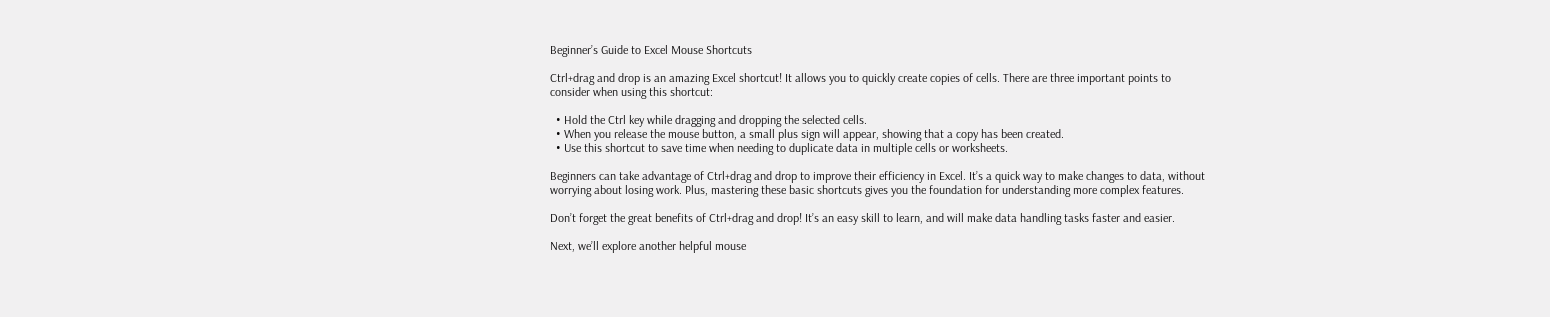Beginner’s Guide to Excel Mouse Shortcuts

Ctrl+drag and drop is an amazing Excel shortcut! It allows you to quickly create copies of cells. There are three important points to consider when using this shortcut:

  • Hold the Ctrl key while dragging and dropping the selected cells.
  • When you release the mouse button, a small plus sign will appear, showing that a copy has been created.
  • Use this shortcut to save time when needing to duplicate data in multiple cells or worksheets.

Beginners can take advantage of Ctrl+drag and drop to improve their efficiency in Excel. It’s a quick way to make changes to data, without worrying about losing work. Plus, mastering these basic shortcuts gives you the foundation for understanding more complex features.

Don’t forget the great benefits of Ctrl+drag and drop! It’s an easy skill to learn, and will make data handling tasks faster and easier.

Next, we’ll explore another helpful mouse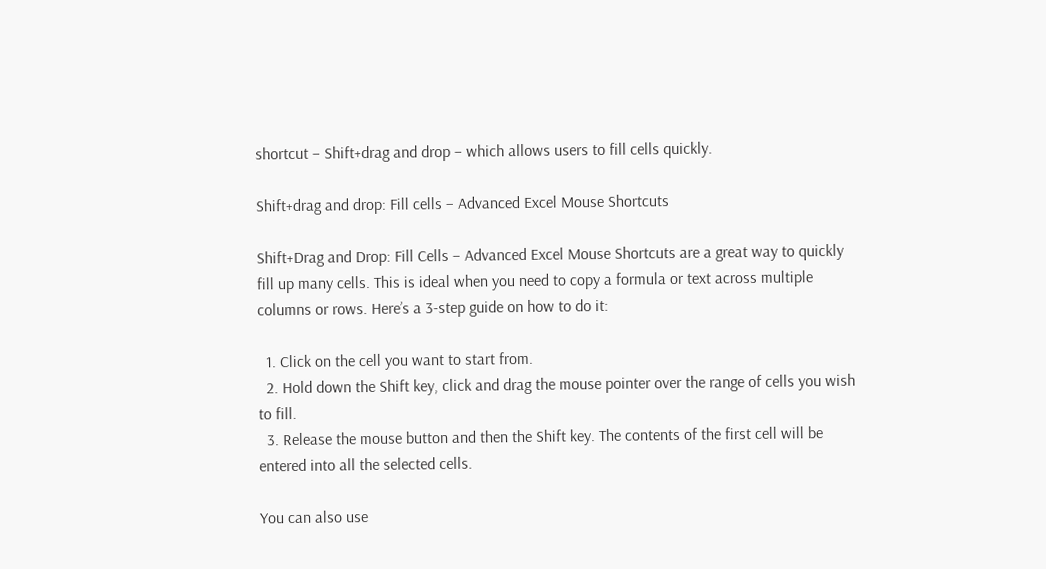shortcut – Shift+drag and drop – which allows users to fill cells quickly.

Shift+drag and drop: Fill cells – Advanced Excel Mouse Shortcuts

Shift+Drag and Drop: Fill Cells – Advanced Excel Mouse Shortcuts are a great way to quickly fill up many cells. This is ideal when you need to copy a formula or text across multiple columns or rows. Here’s a 3-step guide on how to do it:

  1. Click on the cell you want to start from.
  2. Hold down the Shift key, click and drag the mouse pointer over the range of cells you wish to fill.
  3. Release the mouse button and then the Shift key. The contents of the first cell will be entered into all the selected cells.

You can also use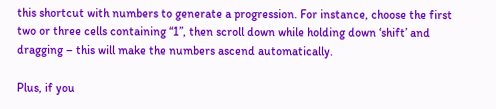this shortcut with numbers to generate a progression. For instance, choose the first two or three cells containing “1”, then scroll down while holding down ‘shift’ and dragging – this will make the numbers ascend automatically.

Plus, if you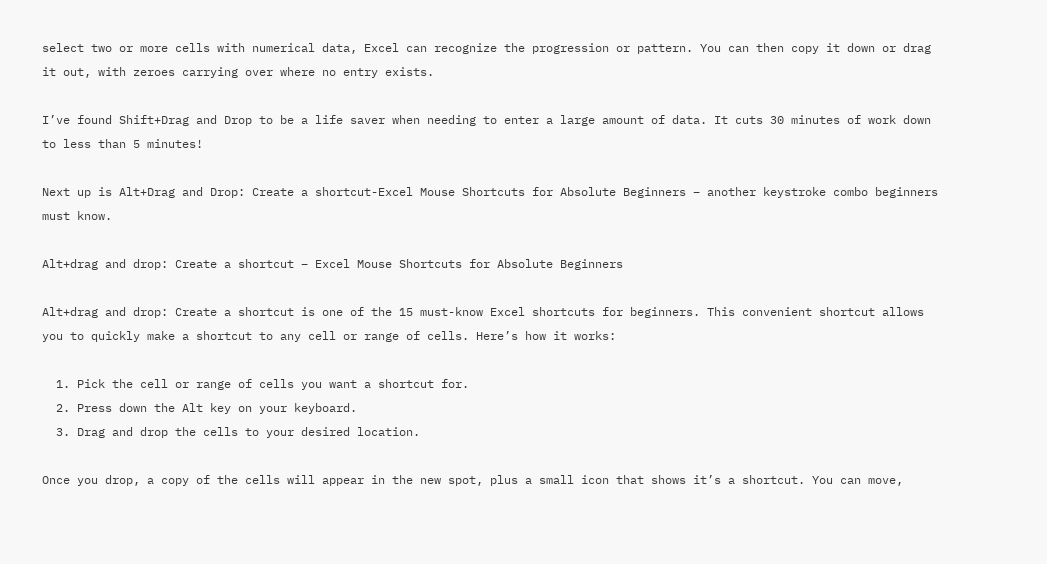select two or more cells with numerical data, Excel can recognize the progression or pattern. You can then copy it down or drag it out, with zeroes carrying over where no entry exists.

I’ve found Shift+Drag and Drop to be a life saver when needing to enter a large amount of data. It cuts 30 minutes of work down to less than 5 minutes!

Next up is Alt+Drag and Drop: Create a shortcut-Excel Mouse Shortcuts for Absolute Beginners – another keystroke combo beginners must know.

Alt+drag and drop: Create a shortcut – Excel Mouse Shortcuts for Absolute Beginners

Alt+drag and drop: Create a shortcut is one of the 15 must-know Excel shortcuts for beginners. This convenient shortcut allows you to quickly make a shortcut to any cell or range of cells. Here’s how it works:

  1. Pick the cell or range of cells you want a shortcut for.
  2. Press down the Alt key on your keyboard.
  3. Drag and drop the cells to your desired location.

Once you drop, a copy of the cells will appear in the new spot, plus a small icon that shows it’s a shortcut. You can move,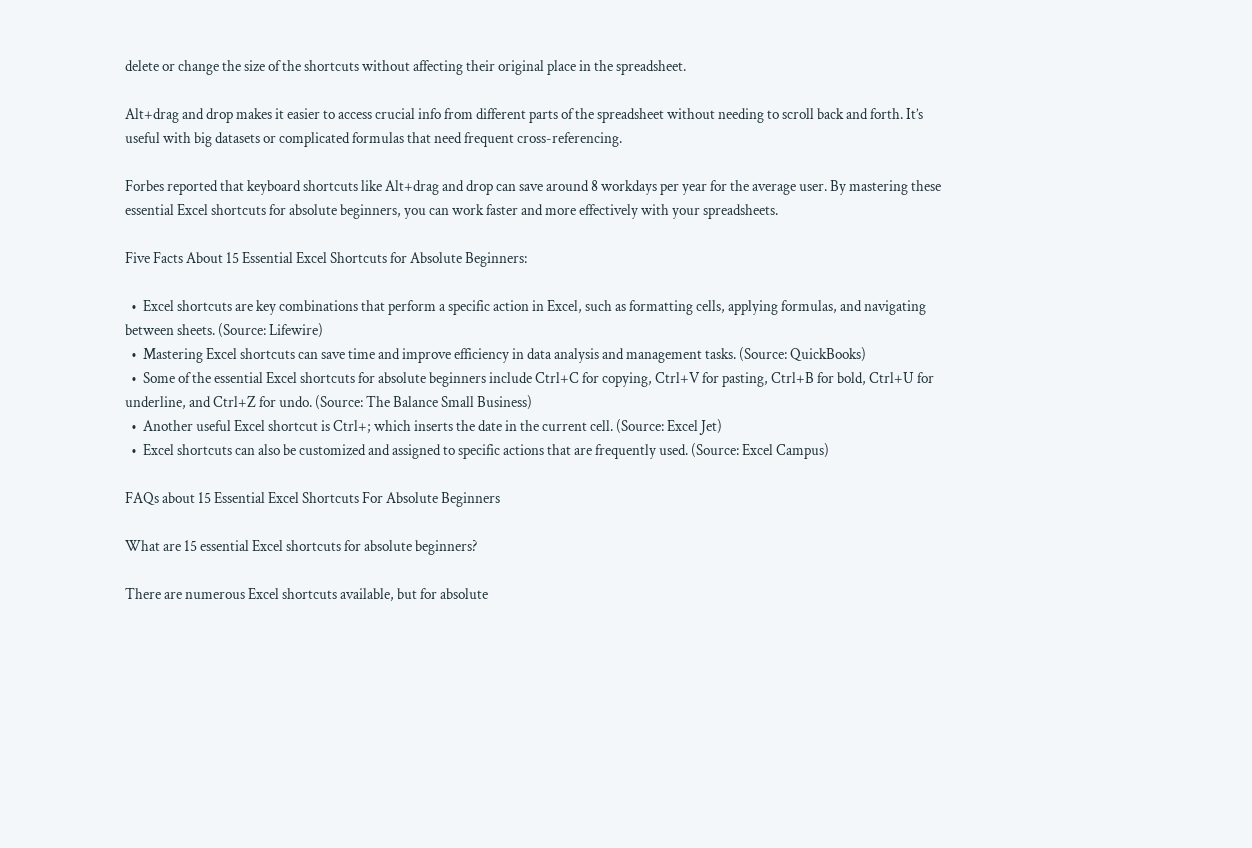delete or change the size of the shortcuts without affecting their original place in the spreadsheet.

Alt+drag and drop makes it easier to access crucial info from different parts of the spreadsheet without needing to scroll back and forth. It’s useful with big datasets or complicated formulas that need frequent cross-referencing.

Forbes reported that keyboard shortcuts like Alt+drag and drop can save around 8 workdays per year for the average user. By mastering these essential Excel shortcuts for absolute beginners, you can work faster and more effectively with your spreadsheets.

Five Facts About 15 Essential Excel Shortcuts for Absolute Beginners:

  •  Excel shortcuts are key combinations that perform a specific action in Excel, such as formatting cells, applying formulas, and navigating between sheets. (Source: Lifewire)
  •  Mastering Excel shortcuts can save time and improve efficiency in data analysis and management tasks. (Source: QuickBooks)
  •  Some of the essential Excel shortcuts for absolute beginners include Ctrl+C for copying, Ctrl+V for pasting, Ctrl+B for bold, Ctrl+U for underline, and Ctrl+Z for undo. (Source: The Balance Small Business)
  •  Another useful Excel shortcut is Ctrl+; which inserts the date in the current cell. (Source: Excel Jet)
  •  Excel shortcuts can also be customized and assigned to specific actions that are frequently used. (Source: Excel Campus)

FAQs about 15 Essential Excel Shortcuts For Absolute Beginners

What are 15 essential Excel shortcuts for absolute beginners?

There are numerous Excel shortcuts available, but for absolute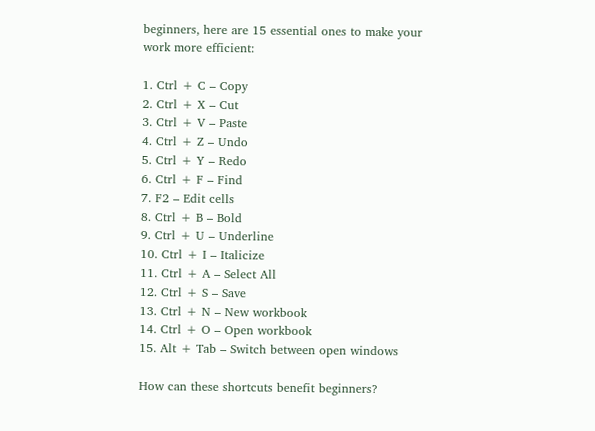beginners, here are 15 essential ones to make your work more efficient:

1. Ctrl + C – Copy
2. Ctrl + X – Cut
3. Ctrl + V – Paste
4. Ctrl + Z – Undo
5. Ctrl + Y – Redo
6. Ctrl + F – Find
7. F2 – Edit cells
8. Ctrl + B – Bold
9. Ctrl + U – Underline
10. Ctrl + I – Italicize
11. Ctrl + A – Select All
12. Ctrl + S – Save
13. Ctrl + N – New workbook
14. Ctrl + O – Open workbook
15. Alt + Tab – Switch between open windows

How can these shortcuts benefit beginners?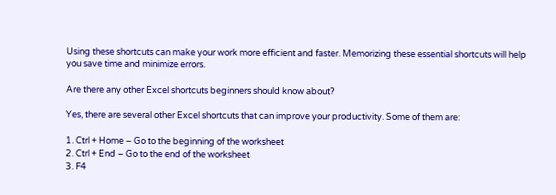Using these shortcuts can make your work more efficient and faster. Memorizing these essential shortcuts will help you save time and minimize errors.

Are there any other Excel shortcuts beginners should know about?

Yes, there are several other Excel shortcuts that can improve your productivity. Some of them are:

1. Ctrl + Home – Go to the beginning of the worksheet
2. Ctrl + End – Go to the end of the worksheet
3. F4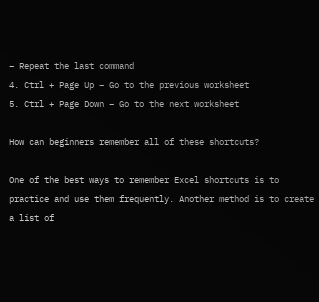– Repeat the last command
4. Ctrl + Page Up – Go to the previous worksheet
5. Ctrl + Page Down – Go to the next worksheet

How can beginners remember all of these shortcuts?

One of the best ways to remember Excel shortcuts is to practice and use them frequently. Another method is to create a list of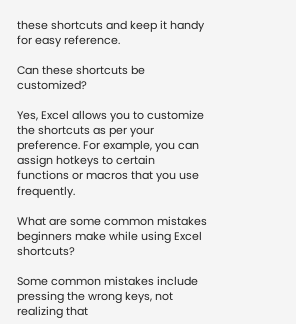these shortcuts and keep it handy for easy reference.

Can these shortcuts be customized?

Yes, Excel allows you to customize the shortcuts as per your preference. For example, you can assign hotkeys to certain functions or macros that you use frequently.

What are some common mistakes beginners make while using Excel shortcuts?

Some common mistakes include pressing the wrong keys, not realizing that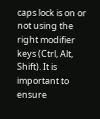caps lock is on or not using the right modifier keys (Ctrl, Alt, Shift). It is important to ensure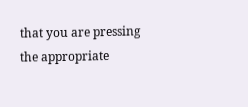that you are pressing the appropriate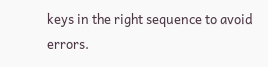keys in the right sequence to avoid errors.